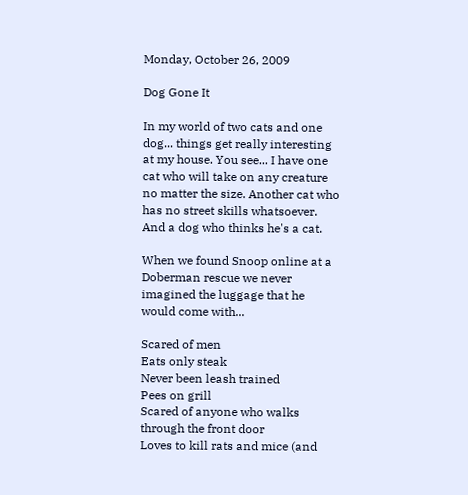Monday, October 26, 2009

Dog Gone It

In my world of two cats and one dog... things get really interesting at my house. You see... I have one cat who will take on any creature no matter the size. Another cat who has no street skills whatsoever. And a dog who thinks he's a cat.

When we found Snoop online at a Doberman rescue we never imagined the luggage that he would come with...

Scared of men
Eats only steak
Never been leash trained
Pees on grill
Scared of anyone who walks through the front door
Loves to kill rats and mice (and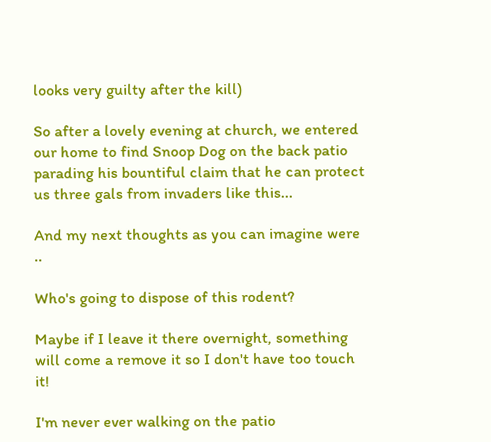looks very guilty after the kill)

So after a lovely evening at church, we entered our home to find Snoop Dog on the back patio parading his bountiful claim that he can protect us three gals from invaders like this...

And my next thoughts as you can imagine were ..

Who's going to dispose of this rodent?

Maybe if I leave it there overnight, something will come a remove it so I don't have too touch it!

I'm never ever walking on the patio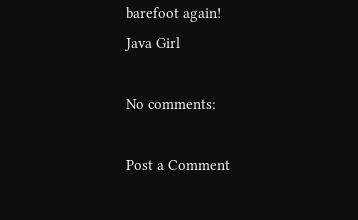barefoot again!
Java Girl

No comments:

Post a Comment